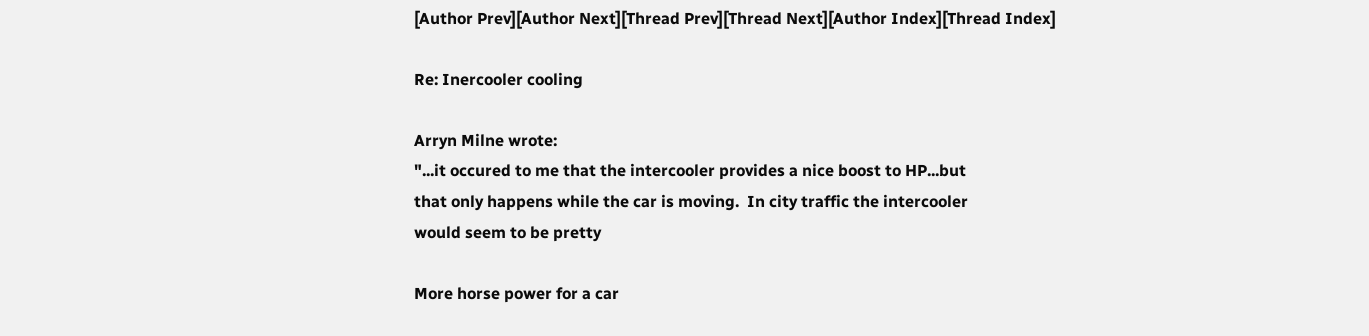[Author Prev][Author Next][Thread Prev][Thread Next][Author Index][Thread Index]

Re: Inercooler cooling

Arryn Milne wrote:
"...it occured to me that the intercooler provides a nice boost to HP...but
that only happens while the car is moving.  In city traffic the intercooler
would seem to be pretty

More horse power for a car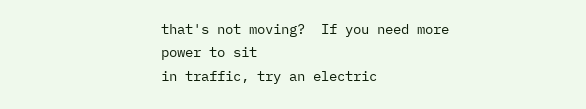that's not moving?  If you need more power to sit
in traffic, try an electric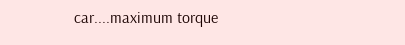car....maximum torque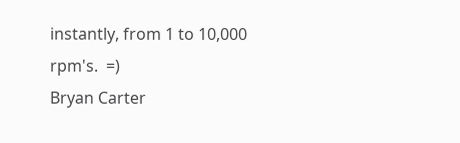instantly, from 1 to 10,000
rpm's.  =)
Bryan Carter